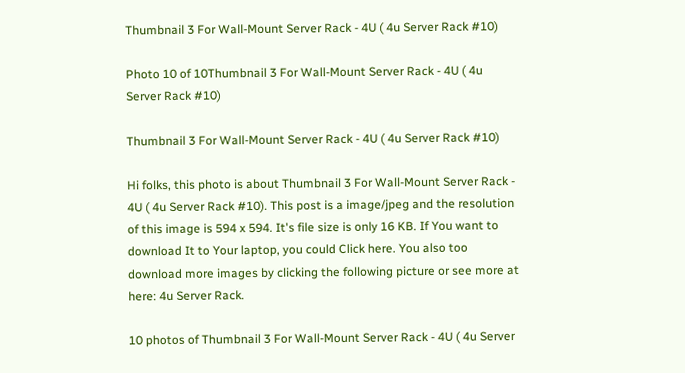Thumbnail 3 For Wall-Mount Server Rack - 4U ( 4u Server Rack #10)

Photo 10 of 10Thumbnail 3 For Wall-Mount Server Rack - 4U ( 4u Server Rack #10)

Thumbnail 3 For Wall-Mount Server Rack - 4U ( 4u Server Rack #10)

Hi folks, this photo is about Thumbnail 3 For Wall-Mount Server Rack - 4U ( 4u Server Rack #10). This post is a image/jpeg and the resolution of this image is 594 x 594. It's file size is only 16 KB. If You want to download It to Your laptop, you could Click here. You also too download more images by clicking the following picture or see more at here: 4u Server Rack.

10 photos of Thumbnail 3 For Wall-Mount Server Rack - 4U ( 4u Server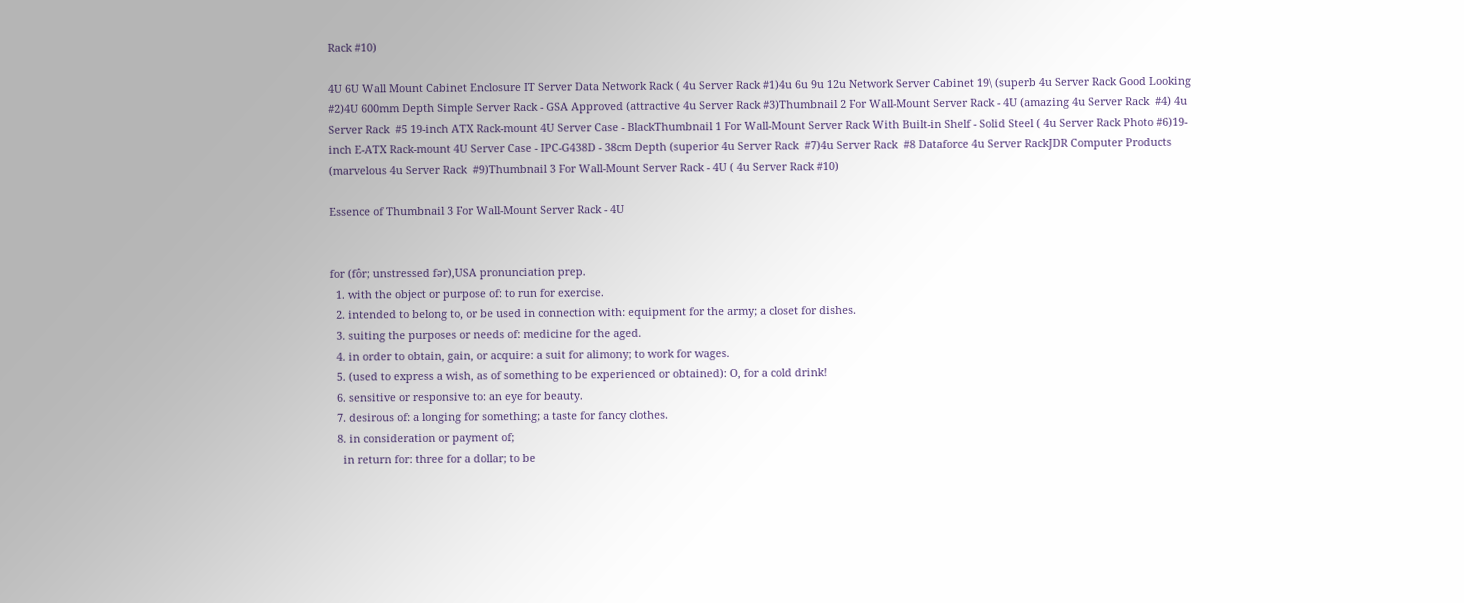Rack #10)

4U 6U Wall Mount Cabinet Enclosure IT Server Data Network Rack ( 4u Server Rack #1)4u 6u 9u 12u Network Server Cabinet 19\ (superb 4u Server Rack Good Looking #2)4U 600mm Depth Simple Server Rack - GSA Approved (attractive 4u Server Rack #3)Thumbnail 2 For Wall-Mount Server Rack - 4U (amazing 4u Server Rack  #4) 4u Server Rack  #5 19-inch ATX Rack-mount 4U Server Case - BlackThumbnail 1 For Wall-Mount Server Rack With Built-in Shelf - Solid Steel ( 4u Server Rack Photo #6)19-inch E-ATX Rack-mount 4U Server Case - IPC-G438D - 38cm Depth (superior 4u Server Rack  #7)4u Server Rack  #8 Dataforce 4u Server RackJDR Computer Products (marvelous 4u Server Rack  #9)Thumbnail 3 For Wall-Mount Server Rack - 4U ( 4u Server Rack #10)

Essence of Thumbnail 3 For Wall-Mount Server Rack - 4U


for (fôr; unstressed fər),USA pronunciation prep.
  1. with the object or purpose of: to run for exercise.
  2. intended to belong to, or be used in connection with: equipment for the army; a closet for dishes.
  3. suiting the purposes or needs of: medicine for the aged.
  4. in order to obtain, gain, or acquire: a suit for alimony; to work for wages.
  5. (used to express a wish, as of something to be experienced or obtained): O, for a cold drink!
  6. sensitive or responsive to: an eye for beauty.
  7. desirous of: a longing for something; a taste for fancy clothes.
  8. in consideration or payment of;
    in return for: three for a dollar; to be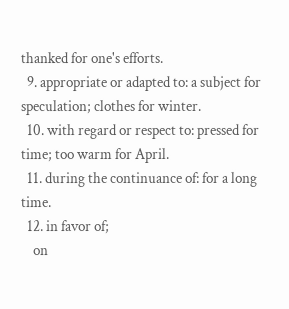thanked for one's efforts.
  9. appropriate or adapted to: a subject for speculation; clothes for winter.
  10. with regard or respect to: pressed for time; too warm for April.
  11. during the continuance of: for a long time.
  12. in favor of;
    on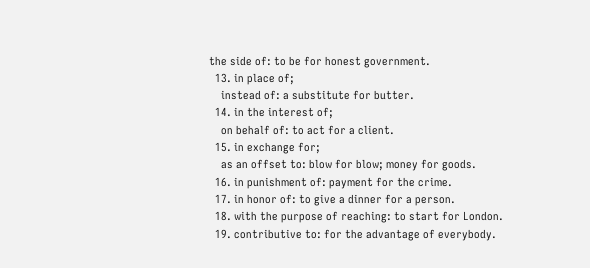the side of: to be for honest government.
  13. in place of;
    instead of: a substitute for butter.
  14. in the interest of;
    on behalf of: to act for a client.
  15. in exchange for;
    as an offset to: blow for blow; money for goods.
  16. in punishment of: payment for the crime.
  17. in honor of: to give a dinner for a person.
  18. with the purpose of reaching: to start for London.
  19. contributive to: for the advantage of everybody.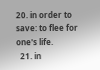20. in order to save: to flee for one's life.
  21. in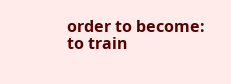order to become: to train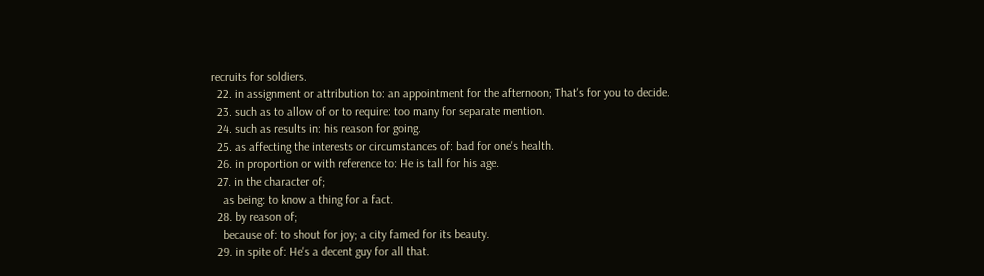recruits for soldiers.
  22. in assignment or attribution to: an appointment for the afternoon; That's for you to decide.
  23. such as to allow of or to require: too many for separate mention.
  24. such as results in: his reason for going.
  25. as affecting the interests or circumstances of: bad for one's health.
  26. in proportion or with reference to: He is tall for his age.
  27. in the character of;
    as being: to know a thing for a fact.
  28. by reason of;
    because of: to shout for joy; a city famed for its beauty.
  29. in spite of: He's a decent guy for all that.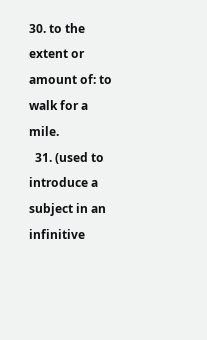30. to the extent or amount of: to walk for a mile.
  31. (used to introduce a subject in an infinitive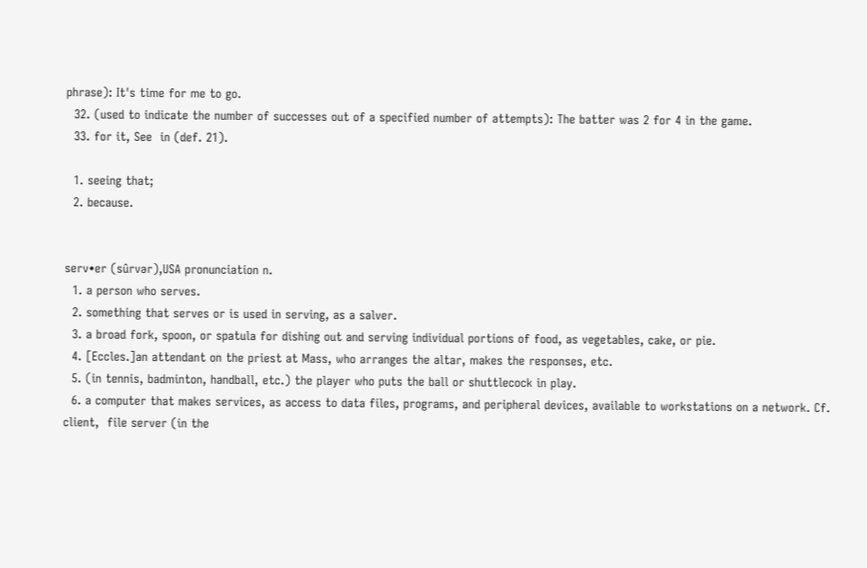phrase): It's time for me to go.
  32. (used to indicate the number of successes out of a specified number of attempts): The batter was 2 for 4 in the game.
  33. for it, See  in (def. 21).

  1. seeing that;
  2. because.


serv•er (sûrvər),USA pronunciation n.
  1. a person who serves.
  2. something that serves or is used in serving, as a salver.
  3. a broad fork, spoon, or spatula for dishing out and serving individual portions of food, as vegetables, cake, or pie.
  4. [Eccles.]an attendant on the priest at Mass, who arranges the altar, makes the responses, etc.
  5. (in tennis, badminton, handball, etc.) the player who puts the ball or shuttlecock in play.
  6. a computer that makes services, as access to data files, programs, and peripheral devices, available to workstations on a network. Cf.  client,  file server (in the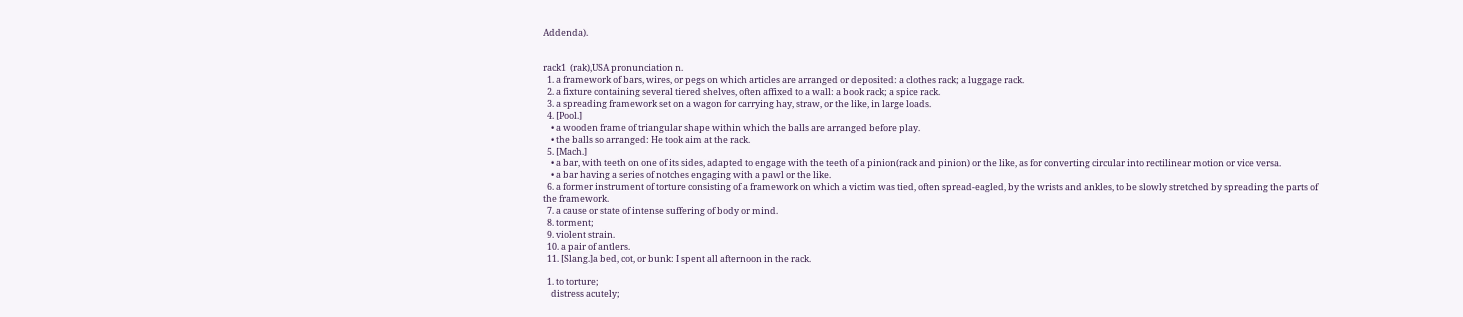Addenda).


rack1  (rak),USA pronunciation n.
  1. a framework of bars, wires, or pegs on which articles are arranged or deposited: a clothes rack; a luggage rack.
  2. a fixture containing several tiered shelves, often affixed to a wall: a book rack; a spice rack.
  3. a spreading framework set on a wagon for carrying hay, straw, or the like, in large loads.
  4. [Pool.]
    • a wooden frame of triangular shape within which the balls are arranged before play.
    • the balls so arranged: He took aim at the rack.
  5. [Mach.]
    • a bar, with teeth on one of its sides, adapted to engage with the teeth of a pinion(rack and pinion) or the like, as for converting circular into rectilinear motion or vice versa.
    • a bar having a series of notches engaging with a pawl or the like.
  6. a former instrument of torture consisting of a framework on which a victim was tied, often spread-eagled, by the wrists and ankles, to be slowly stretched by spreading the parts of the framework.
  7. a cause or state of intense suffering of body or mind.
  8. torment;
  9. violent strain.
  10. a pair of antlers.
  11. [Slang.]a bed, cot, or bunk: I spent all afternoon in the rack.

  1. to torture;
    distress acutely;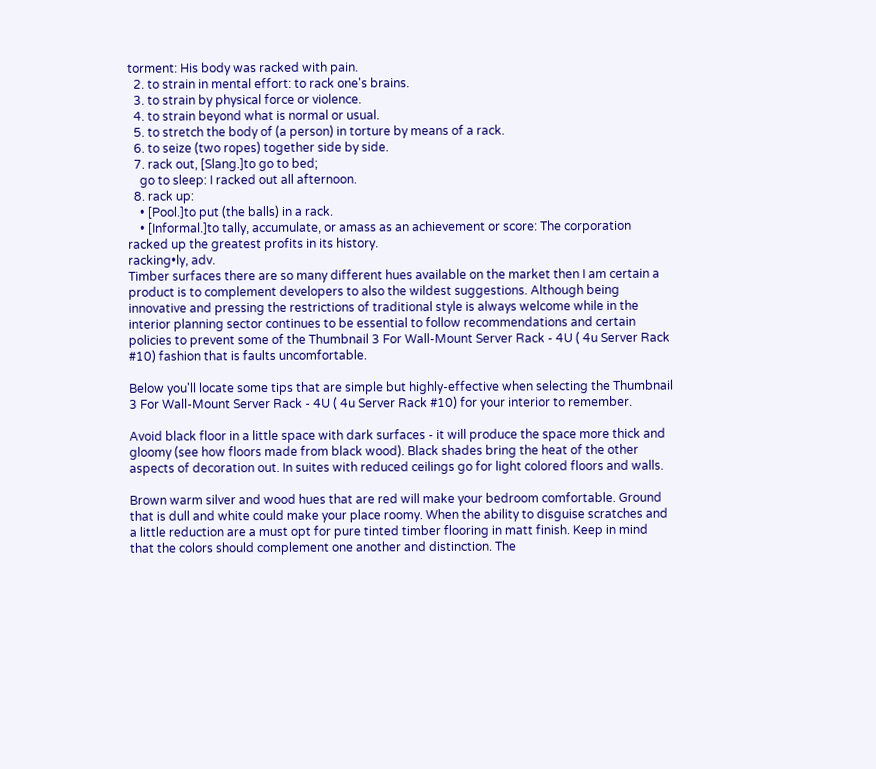torment: His body was racked with pain.
  2. to strain in mental effort: to rack one's brains.
  3. to strain by physical force or violence.
  4. to strain beyond what is normal or usual.
  5. to stretch the body of (a person) in torture by means of a rack.
  6. to seize (two ropes) together side by side.
  7. rack out, [Slang.]to go to bed;
    go to sleep: I racked out all afternoon.
  8. rack up:
    • [Pool.]to put (the balls) in a rack.
    • [Informal.]to tally, accumulate, or amass as an achievement or score: The corporation racked up the greatest profits in its history.
racking•ly, adv.
Timber surfaces there are so many different hues available on the market then I am certain a product is to complement developers to also the wildest suggestions. Although being innovative and pressing the restrictions of traditional style is always welcome while in the interior planning sector continues to be essential to follow recommendations and certain policies to prevent some of the Thumbnail 3 For Wall-Mount Server Rack - 4U ( 4u Server Rack #10) fashion that is faults uncomfortable.

Below you'll locate some tips that are simple but highly-effective when selecting the Thumbnail 3 For Wall-Mount Server Rack - 4U ( 4u Server Rack #10) for your interior to remember.

Avoid black floor in a little space with dark surfaces - it will produce the space more thick and gloomy (see how floors made from black wood). Black shades bring the heat of the other aspects of decoration out. In suites with reduced ceilings go for light colored floors and walls.

Brown warm silver and wood hues that are red will make your bedroom comfortable. Ground that is dull and white could make your place roomy. When the ability to disguise scratches and a little reduction are a must opt for pure tinted timber flooring in matt finish. Keep in mind that the colors should complement one another and distinction. The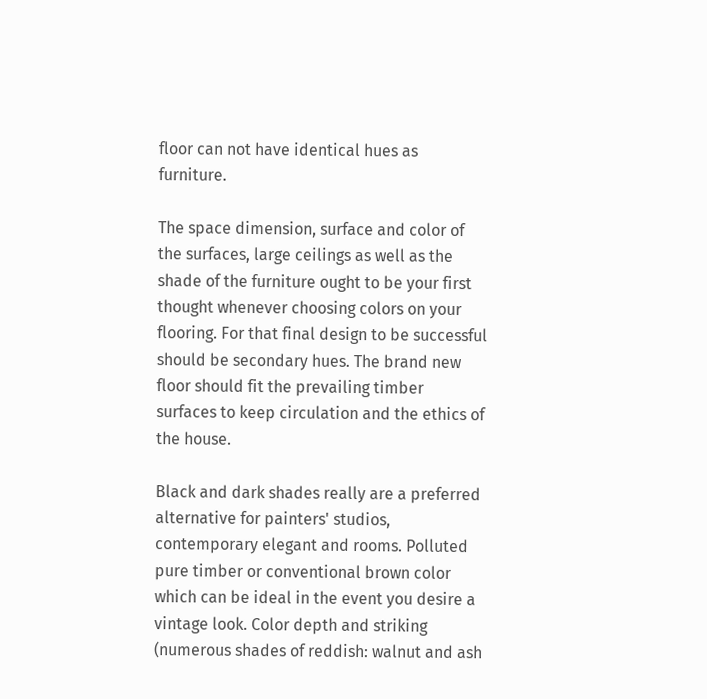floor can not have identical hues as furniture.

The space dimension, surface and color of the surfaces, large ceilings as well as the shade of the furniture ought to be your first thought whenever choosing colors on your flooring. For that final design to be successful should be secondary hues. The brand new floor should fit the prevailing timber surfaces to keep circulation and the ethics of the house.

Black and dark shades really are a preferred alternative for painters' studios, contemporary elegant and rooms. Polluted pure timber or conventional brown color which can be ideal in the event you desire a vintage look. Color depth and striking (numerous shades of reddish: walnut and ash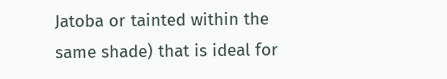Jatoba or tainted within the same shade) that is ideal for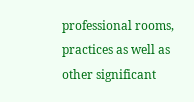professional rooms, practices as well as other significant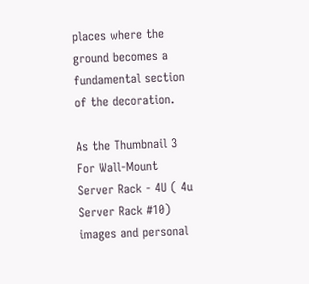places where the ground becomes a fundamental section of the decoration.

As the Thumbnail 3 For Wall-Mount Server Rack - 4U ( 4u Server Rack #10) images and personal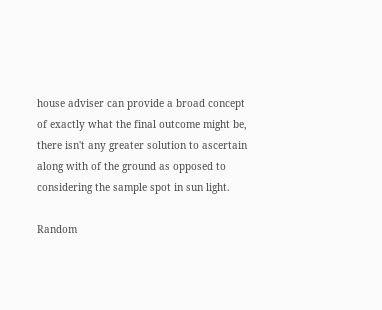house adviser can provide a broad concept of exactly what the final outcome might be, there isn't any greater solution to ascertain along with of the ground as opposed to considering the sample spot in sun light.

Random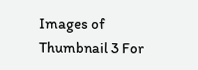Images of Thumbnail 3 For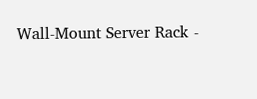Wall-Mount Server Rack -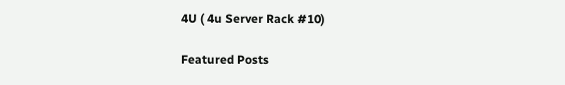4U ( 4u Server Rack #10)

Featured Posts